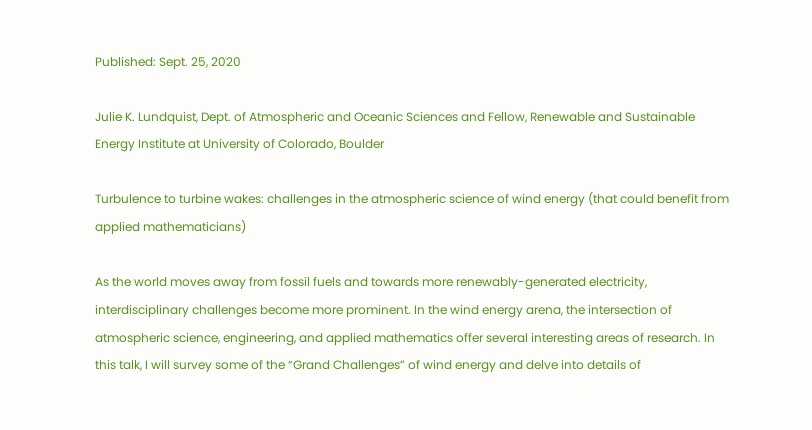Published: Sept. 25, 2020

Julie K. Lundquist, Dept. of Atmospheric and Oceanic Sciences and Fellow, Renewable and Sustainable Energy Institute at University of Colorado, Boulder

Turbulence to turbine wakes: challenges in the atmospheric science of wind energy (that could benefit from applied mathematicians)

As the world moves away from fossil fuels and towards more renewably-generated electricity, interdisciplinary challenges become more prominent. In the wind energy arena, the intersection of atmospheric science, engineering, and applied mathematics offer several interesting areas of research. In this talk, I will survey some of the “Grand Challenges” of wind energy and delve into details of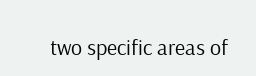two specific areas of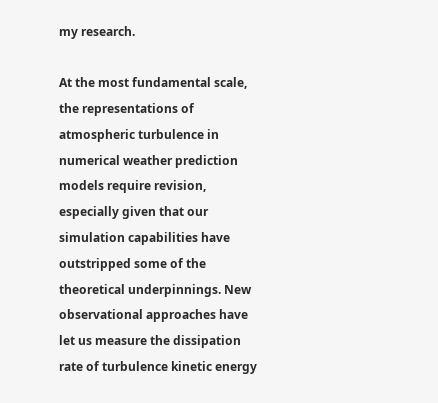my research.

At the most fundamental scale, the representations of atmospheric turbulence in numerical weather prediction models require revision, especially given that our simulation capabilities have outstripped some of the theoretical underpinnings. New observational approaches have let us measure the dissipation rate of turbulence kinetic energy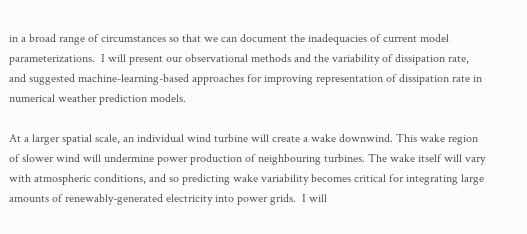in a broad range of circumstances so that we can document the inadequacies of current model parameterizations.  I will present our observational methods and the variability of dissipation rate, and suggested machine-learning-based approaches for improving representation of dissipation rate in numerical weather prediction models.

At a larger spatial scale, an individual wind turbine will create a wake downwind. This wake region of slower wind will undermine power production of neighbouring turbines. The wake itself will vary with atmospheric conditions, and so predicting wake variability becomes critical for integrating large amounts of renewably-generated electricity into power grids.  I will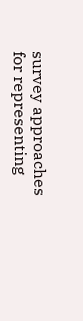survey approaches for representing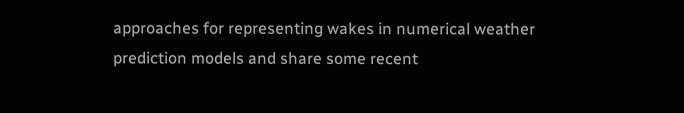approaches for representing wakes in numerical weather prediction models and share some recent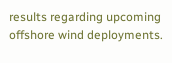results regarding upcoming offshore wind deployments.